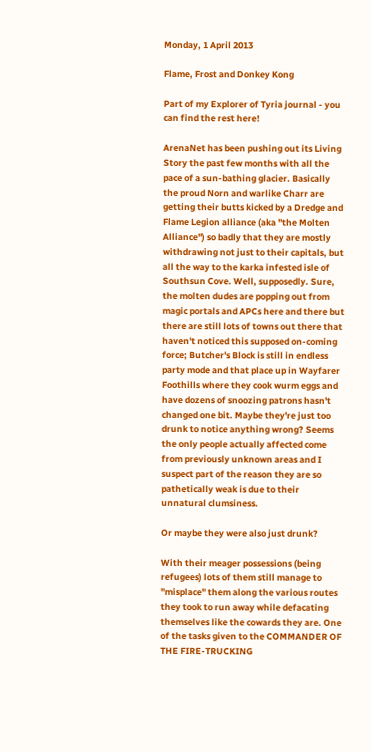Monday, 1 April 2013

Flame, Frost and Donkey Kong

Part of my Explorer of Tyria journal - you can find the rest here!

ArenaNet has been pushing out its Living Story the past few months with all the pace of a sun-bathing glacier. Basically the proud Norn and warlike Charr are getting their butts kicked by a Dredge and Flame Legion alliance (aka "the Molten Alliance") so badly that they are mostly withdrawing not just to their capitals, but all the way to the karka infested isle of Southsun Cove. Well, supposedly. Sure, the molten dudes are popping out from magic portals and APCs here and there but there are still lots of towns out there that haven't noticed this supposed on-coming force; Butcher's Block is still in endless party mode and that place up in Wayfarer Foothills where they cook wurm eggs and have dozens of snoozing patrons hasn't changed one bit. Maybe they're just too drunk to notice anything wrong? Seems the only people actually affected come from previously unknown areas and I suspect part of the reason they are so pathetically weak is due to their unnatural clumsiness.

Or maybe they were also just drunk?

With their meager possessions (being refugees) lots of them still manage to "misplace" them along the various routes they took to run away while defacating themselves like the cowards they are. One of the tasks given to the COMMANDER OF THE FIRE-TRUCKING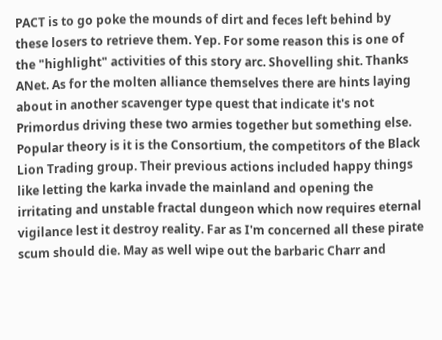PACT is to go poke the mounds of dirt and feces left behind by these losers to retrieve them. Yep. For some reason this is one of the "highlight" activities of this story arc. Shovelling shit. Thanks ANet. As for the molten alliance themselves there are hints laying about in another scavenger type quest that indicate it's not Primordus driving these two armies together but something else. Popular theory is it is the Consortium, the competitors of the Black Lion Trading group. Their previous actions included happy things like letting the karka invade the mainland and opening the irritating and unstable fractal dungeon which now requires eternal vigilance lest it destroy reality. Far as I'm concerned all these pirate scum should die. May as well wipe out the barbaric Charr and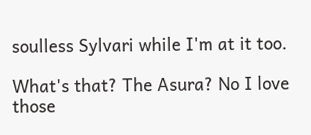soulless Sylvari while I'm at it too.

What's that? The Asura? No I love those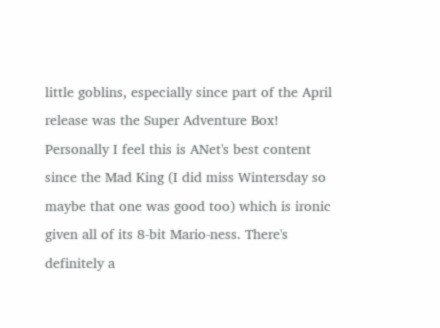little goblins, especially since part of the April release was the Super Adventure Box! Personally I feel this is ANet's best content since the Mad King (I did miss Wintersday so maybe that one was good too) which is ironic given all of its 8-bit Mario-ness. There's definitely a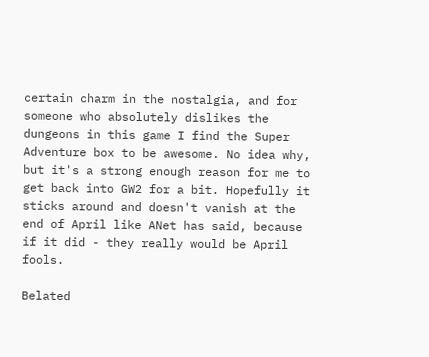certain charm in the nostalgia, and for someone who absolutely dislikes the dungeons in this game I find the Super Adventure box to be awesome. No idea why, but it's a strong enough reason for me to get back into GW2 for a bit. Hopefully it sticks around and doesn't vanish at the end of April like ANet has said, because if it did - they really would be April fools.

Belated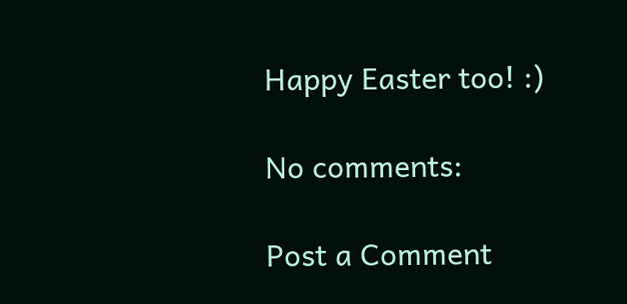Happy Easter too! :)

No comments:

Post a Comment